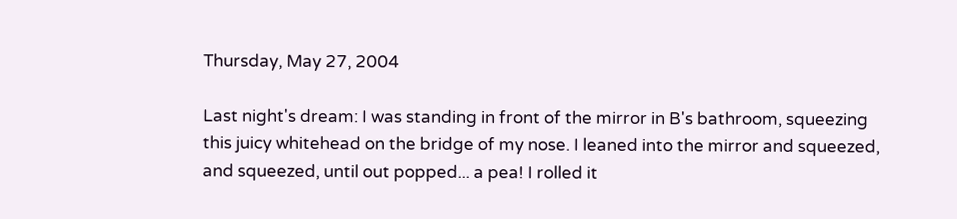Thursday, May 27, 2004

Last night's dream: I was standing in front of the mirror in B's bathroom, squeezing this juicy whitehead on the bridge of my nose. I leaned into the mirror and squeezed, and squeezed, until out popped... a pea! I rolled it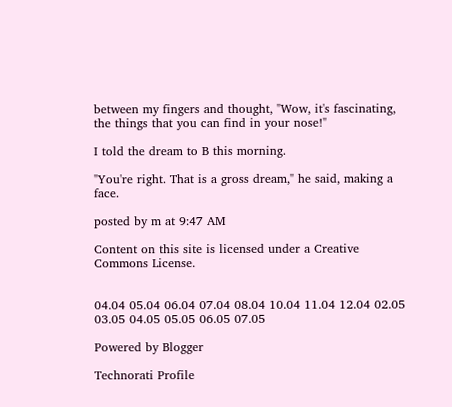between my fingers and thought, "Wow, it's fascinating, the things that you can find in your nose!"

I told the dream to B this morning.

"You're right. That is a gross dream," he said, making a face.

posted by m at 9:47 AM

Content on this site is licensed under a Creative Commons License.


04.04 05.04 06.04 07.04 08.04 10.04 11.04 12.04 02.05 03.05 04.05 05.05 06.05 07.05

Powered by Blogger

Technorati Profile